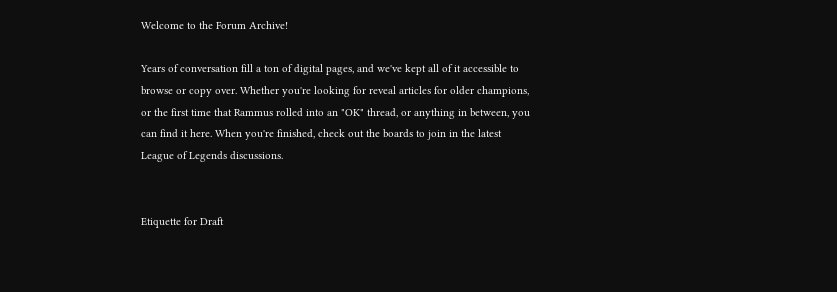Welcome to the Forum Archive!

Years of conversation fill a ton of digital pages, and we've kept all of it accessible to browse or copy over. Whether you're looking for reveal articles for older champions, or the first time that Rammus rolled into an "OK" thread, or anything in between, you can find it here. When you're finished, check out the boards to join in the latest League of Legends discussions.


Etiquette for Draft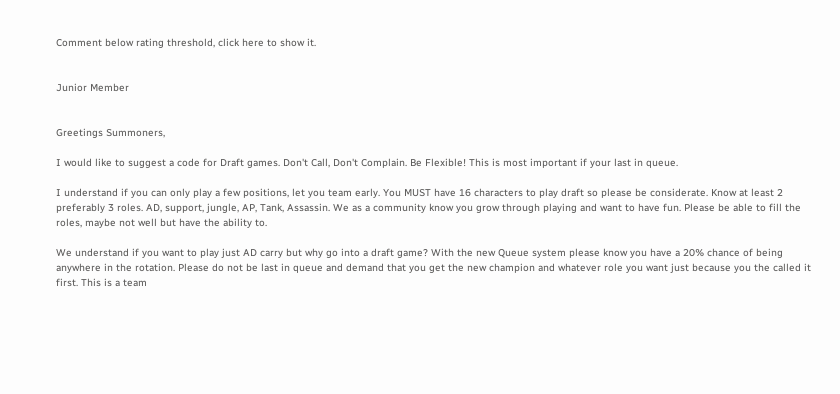Comment below rating threshold, click here to show it.


Junior Member


Greetings Summoners,

I would like to suggest a code for Draft games. Don't Call, Don't Complain. Be Flexible! This is most important if your last in queue.

I understand if you can only play a few positions, let you team early. You MUST have 16 characters to play draft so please be considerate. Know at least 2 preferably 3 roles. AD, support, jungle, AP, Tank, Assassin. We as a community know you grow through playing and want to have fun. Please be able to fill the roles, maybe not well but have the ability to.

We understand if you want to play just AD carry but why go into a draft game? With the new Queue system please know you have a 20% chance of being anywhere in the rotation. Please do not be last in queue and demand that you get the new champion and whatever role you want just because you the called it first. This is a team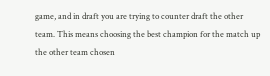game, and in draft you are trying to counter draft the other team. This means choosing the best champion for the match up the other team chosen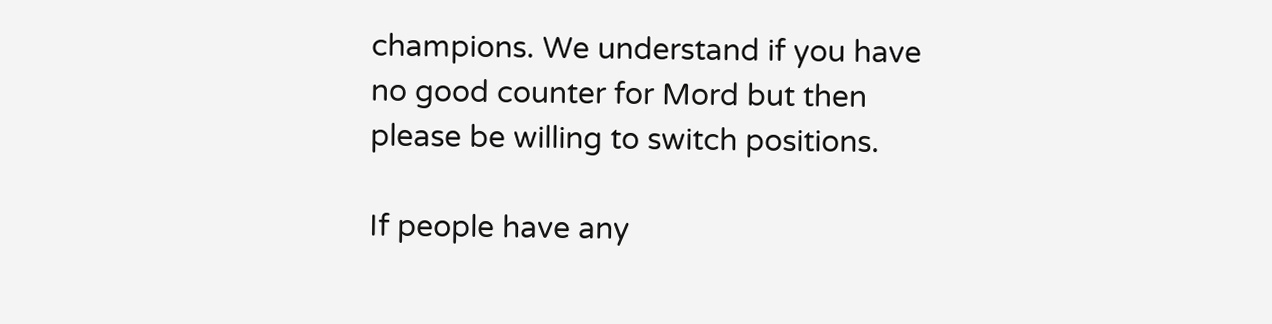champions. We understand if you have no good counter for Mord but then please be willing to switch positions.

If people have any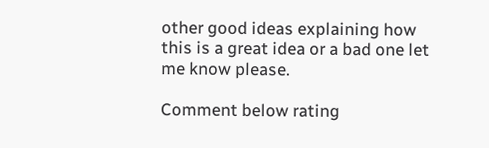other good ideas explaining how this is a great idea or a bad one let me know please.

Comment below rating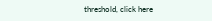threshold, click here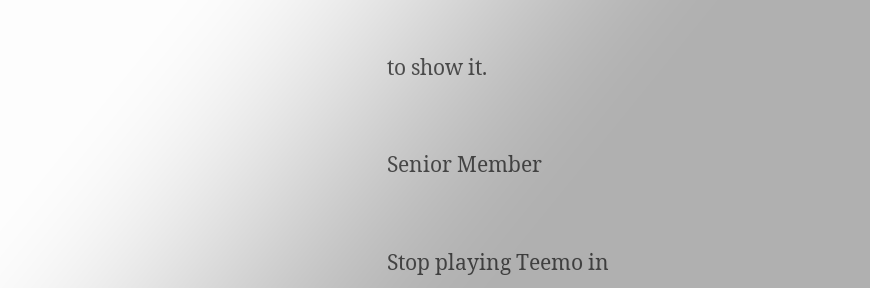to show it.


Senior Member


Stop playing Teemo in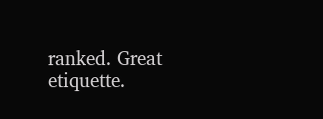ranked. Great etiquette.